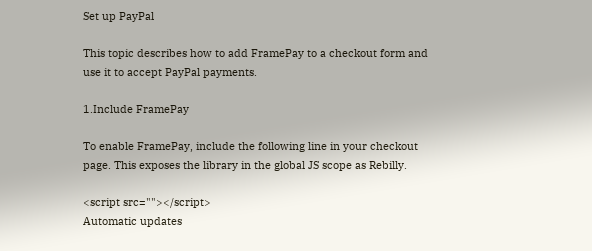Set up PayPal

This topic describes how to add FramePay to a checkout form and use it to accept PayPal payments.

1.Include FramePay

To enable FramePay, include the following line in your checkout page. This exposes the library in the global JS scope as Rebilly.

<script src=""></script>
Automatic updates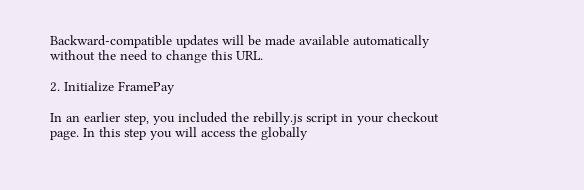Backward-compatible updates will be made available automatically without the need to change this URL.

2. Initialize FramePay

In an earlier step, you included the rebilly.js script in your checkout page. In this step you will access the globally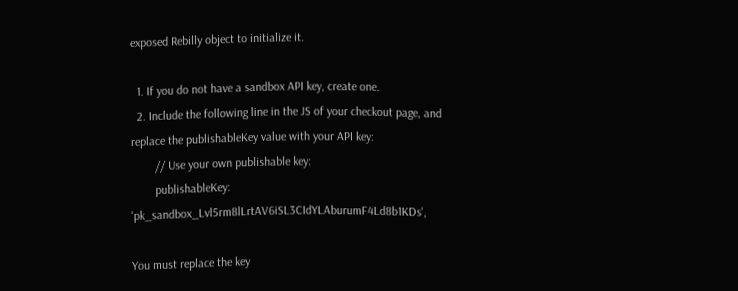exposed Rebilly object to initialize it.

  1. If you do not have a sandbox API key, create one.
  2. Include the following line in the JS of your checkout page, and replace the publishableKey value with your API key:
        // Use your own publishable key:
        publishableKey: 'pk_sandbox_Lvl5rm8lLrtAV6iSL3CIdYLAburumF4Ld8b1KDs',

You must replace the key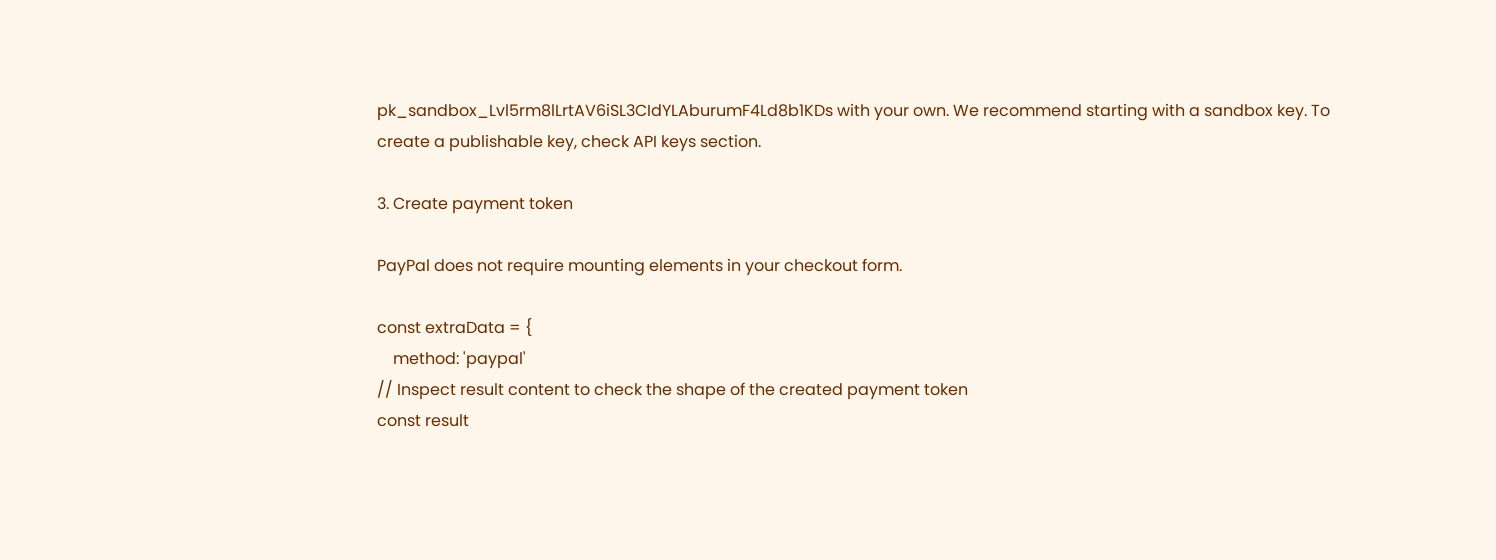pk_sandbox_Lvl5rm8lLrtAV6iSL3CIdYLAburumF4Ld8b1KDs with your own. We recommend starting with a sandbox key. To create a publishable key, check API keys section.

3. Create payment token

PayPal does not require mounting elements in your checkout form.

const extraData = {
    method: 'paypal'
// Inspect result content to check the shape of the created payment token
const result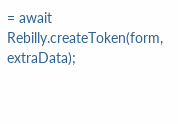= await Rebilly.createToken(form, extraData);